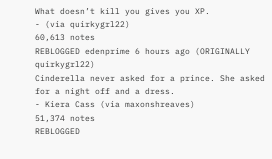What doesn’t kill you gives you XP.
- (via quirkygrl22)
60,613 notes
REBLOGGED edenprime 6 hours ago (ORIGINALLY quirkygrl22)
Cinderella never asked for a prince. She asked for a night off and a dress.
- Kiera Cass (via maxonshreaves)
51,374 notes
REBLOGGED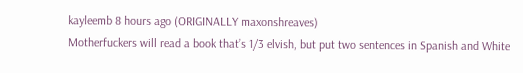kayleemb 8 hours ago (ORIGINALLY maxonshreaves)
Motherfuckers will read a book that’s 1/3 elvish, but put two sentences in Spanish and White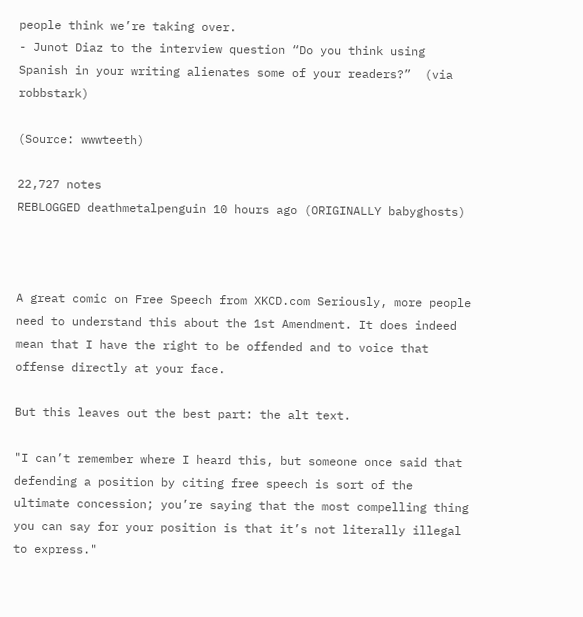people think we’re taking over.
- Junot Diaz to the interview question “Do you think using Spanish in your writing alienates some of your readers?”  (via robbstark)

(Source: wwwteeth)

22,727 notes
REBLOGGED deathmetalpenguin 10 hours ago (ORIGINALLY babyghosts)



A great comic on Free Speech from XKCD.com Seriously, more people need to understand this about the 1st Amendment. It does indeed mean that I have the right to be offended and to voice that offense directly at your face.

But this leaves out the best part: the alt text.

"I can’t remember where I heard this, but someone once said that defending a position by citing free speech is sort of the ultimate concession; you’re saying that the most compelling thing you can say for your position is that it’s not literally illegal to express."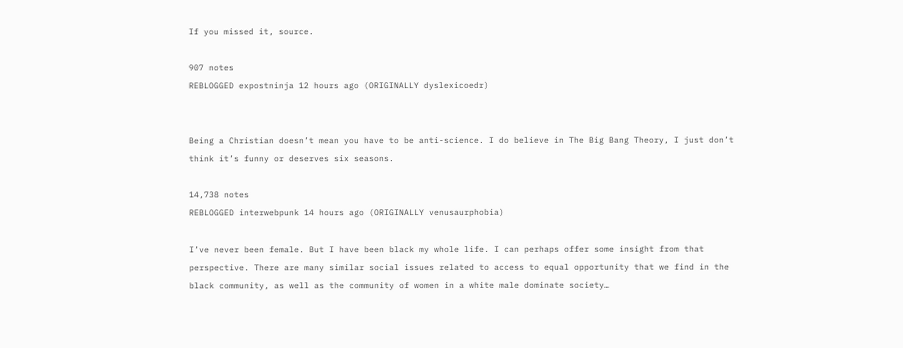If you missed it, source.

907 notes
REBLOGGED expostninja 12 hours ago (ORIGINALLY dyslexicoedr)


Being a Christian doesn’t mean you have to be anti-science. I do believe in The Big Bang Theory, I just don’t think it’s funny or deserves six seasons.

14,738 notes
REBLOGGED interwebpunk 14 hours ago (ORIGINALLY venusaurphobia)

I’ve never been female. But I have been black my whole life. I can perhaps offer some insight from that perspective. There are many similar social issues related to access to equal opportunity that we find in the black community, as well as the community of women in a white male dominate society…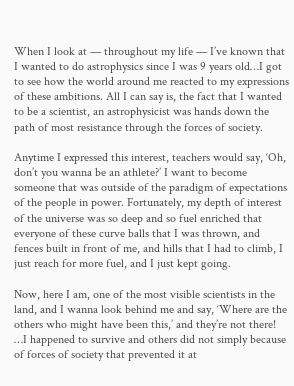When I look at — throughout my life — I’ve known that I wanted to do astrophysics since I was 9 years old…I got to see how the world around me reacted to my expressions of these ambitions. All I can say is, the fact that I wanted to be a scientist, an astrophysicist was hands down the path of most resistance through the forces of society.

Anytime I expressed this interest, teachers would say, ‘Oh, don’t you wanna be an athlete?’ I want to become someone that was outside of the paradigm of expectations of the people in power. Fortunately, my depth of interest of the universe was so deep and so fuel enriched that everyone of these curve balls that I was thrown, and fences built in front of me, and hills that I had to climb, I just reach for more fuel, and I just kept going.

Now, here I am, one of the most visible scientists in the land, and I wanna look behind me and say, ‘Where are the others who might have been this,’ and they’re not there! …I happened to survive and others did not simply because of forces of society that prevented it at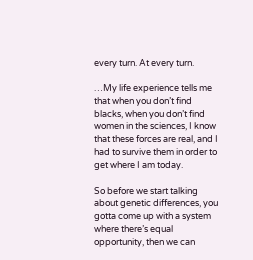every turn. At every turn.

…My life experience tells me that when you don’t find blacks, when you don’t find women in the sciences, I know that these forces are real, and I had to survive them in order to get where I am today.

So before we start talking about genetic differences, you gotta come up with a system where there’s equal opportunity, then we can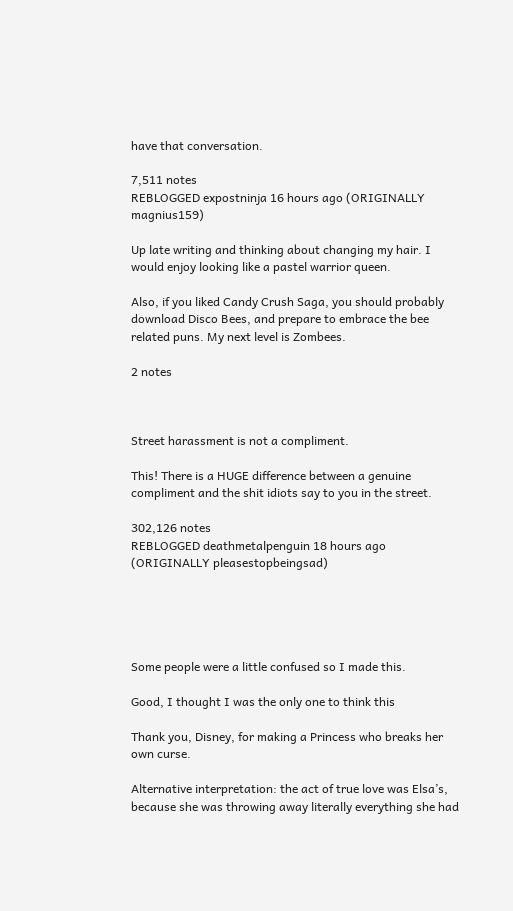have that conversation.

7,511 notes
REBLOGGED expostninja 16 hours ago (ORIGINALLY magnius159)

Up late writing and thinking about changing my hair. I would enjoy looking like a pastel warrior queen.

Also, if you liked Candy Crush Saga, you should probably download Disco Bees, and prepare to embrace the bee related puns. My next level is Zombees.

2 notes



Street harassment is not a compliment.

This! There is a HUGE difference between a genuine compliment and the shit idiots say to you in the street.

302,126 notes
REBLOGGED deathmetalpenguin 18 hours ago (ORIGINALLY pleasestopbeingsad)





Some people were a little confused so I made this.

Good, I thought I was the only one to think this

Thank you, Disney, for making a Princess who breaks her own curse.

Alternative interpretation: the act of true love was Elsa’s, because she was throwing away literally everything she had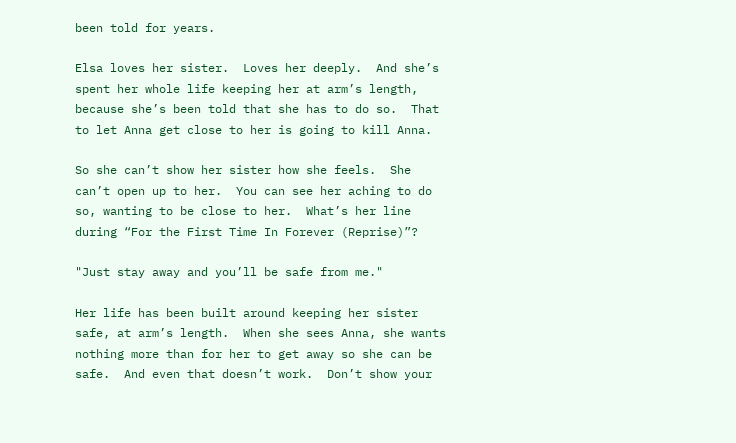been told for years.

Elsa loves her sister.  Loves her deeply.  And she’s spent her whole life keeping her at arm’s length, because she’s been told that she has to do so.  That to let Anna get close to her is going to kill Anna.

So she can’t show her sister how she feels.  She can’t open up to her.  You can see her aching to do so, wanting to be close to her.  What’s her line during “For the First Time In Forever (Reprise)”?

"Just stay away and you’ll be safe from me."

Her life has been built around keeping her sister safe, at arm’s length.  When she sees Anna, she wants nothing more than for her to get away so she can be safe.  And even that doesn’t work.  Don’t show your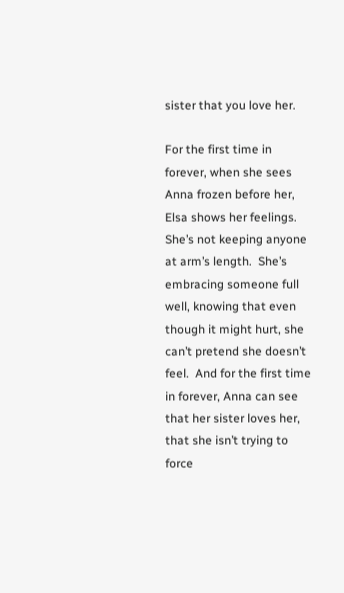sister that you love her.

For the first time in forever, when she sees Anna frozen before her, Elsa shows her feelings.  She’s not keeping anyone at arm’s length.  She’s embracing someone full well, knowing that even though it might hurt, she can’t pretend she doesn’t feel.  And for the first time in forever, Anna can see that her sister loves her, that she isn’t trying to force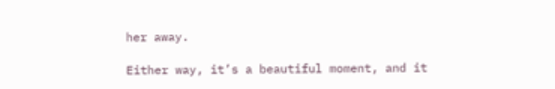her away.

Either way, it’s a beautiful moment, and it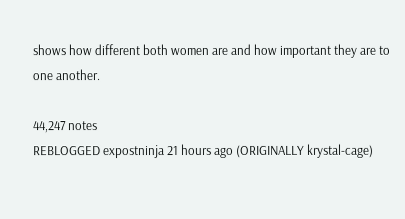shows how different both women are and how important they are to one another.

44,247 notes
REBLOGGED expostninja 21 hours ago (ORIGINALLY krystal-cage)